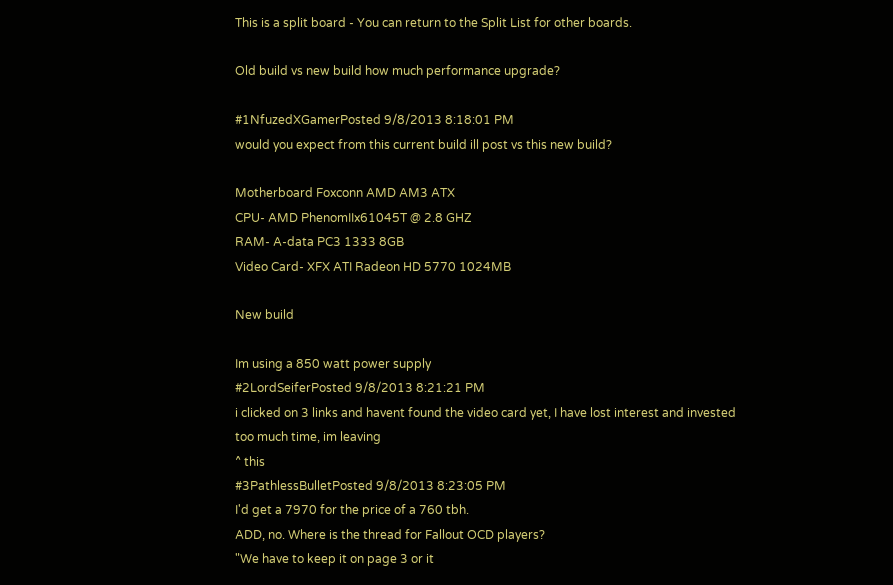This is a split board - You can return to the Split List for other boards.

Old build vs new build how much performance upgrade?

#1NfuzedXGamerPosted 9/8/2013 8:18:01 PM
would you expect from this current build ill post vs this new build?

Motherboard Foxconn AMD AM3 ATX
CPU- AMD PhenomIIx61045T @ 2.8 GHZ
RAM- A-data PC3 1333 8GB
Video Card- XFX ATI Radeon HD 5770 1024MB

New build

Im using a 850 watt power supply
#2LordSeiferPosted 9/8/2013 8:21:21 PM
i clicked on 3 links and havent found the video card yet, I have lost interest and invested too much time, im leaving
^ this
#3PathlessBulletPosted 9/8/2013 8:23:05 PM
I'd get a 7970 for the price of a 760 tbh.
ADD, no. Where is the thread for Fallout OCD players?
"We have to keep it on page 3 or it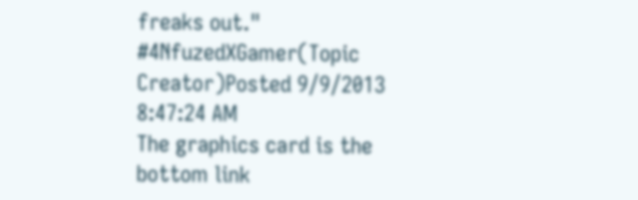freaks out."
#4NfuzedXGamer(Topic Creator)Posted 9/9/2013 8:47:24 AM
The graphics card is the bottom link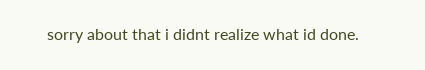sorry about that i didnt realize what id done.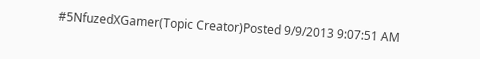#5NfuzedXGamer(Topic Creator)Posted 9/9/2013 9:07:51 AM